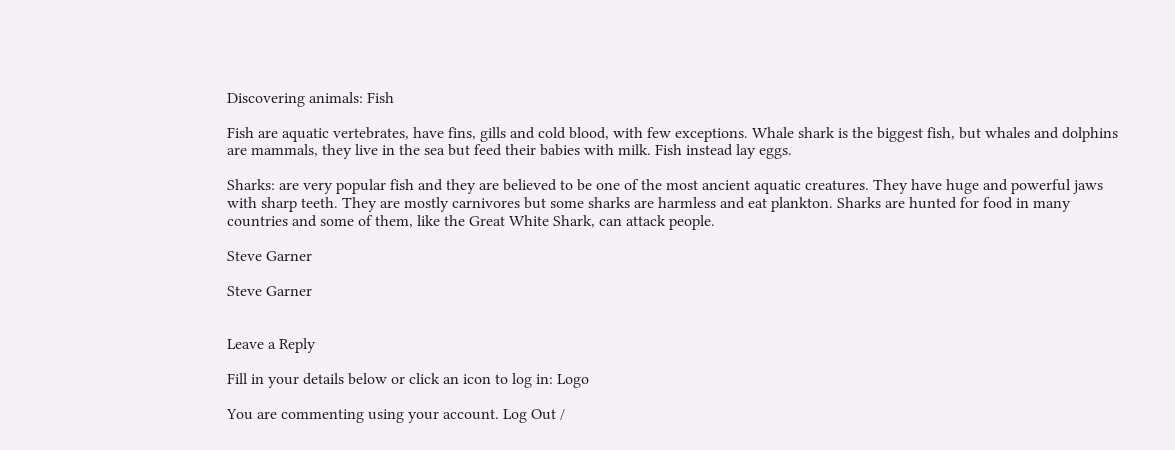Discovering animals: Fish

Fish are aquatic vertebrates, have fins, gills and cold blood, with few exceptions. Whale shark is the biggest fish, but whales and dolphins are mammals, they live in the sea but feed their babies with milk. Fish instead lay eggs.

Sharks: are very popular fish and they are believed to be one of the most ancient aquatic creatures. They have huge and powerful jaws with sharp teeth. They are mostly carnivores but some sharks are harmless and eat plankton. Sharks are hunted for food in many countries and some of them, like the Great White Shark, can attack people.

Steve Garner

Steve Garner


Leave a Reply

Fill in your details below or click an icon to log in: Logo

You are commenting using your account. Log Out /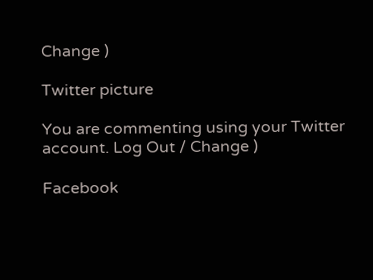Change )

Twitter picture

You are commenting using your Twitter account. Log Out / Change )

Facebook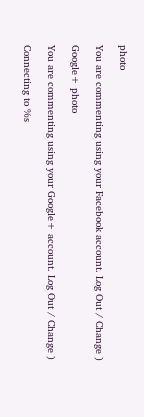photo

You are commenting using your Facebook account. Log Out / Change )

Google+ photo

You are commenting using your Google+ account. Log Out / Change )

Connecting to %s